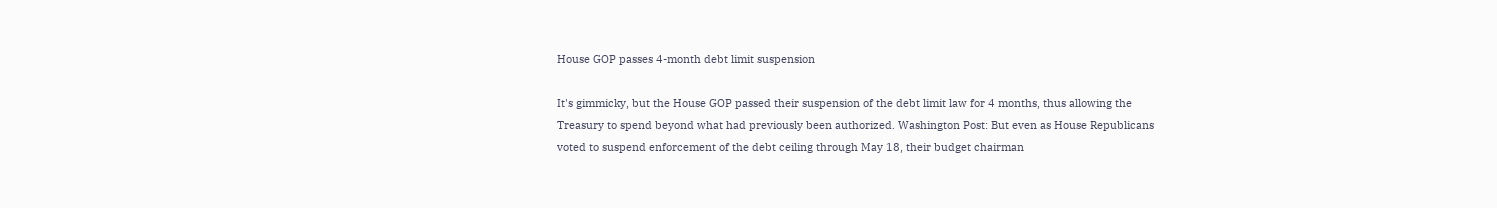House GOP passes 4-month debt limit suspension

It's gimmicky, but the House GOP passed their suspension of the debt limit law for 4 months, thus allowing the Treasury to spend beyond what had previously been authorized. Washington Post: But even as House Republicans voted to suspend enforcement of the debt ceiling through May 18, their budget chairman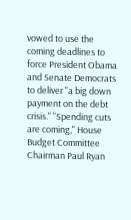vowed to use the coming deadlines to force President Obama and Senate Democrats to deliver "a big down payment on the debt crisis." "Spending cuts are coming," House Budget Committee Chairman Paul Ryan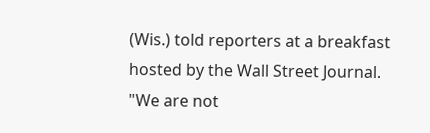(Wis.) told reporters at a breakfast hosted by the Wall Street Journal. "We are not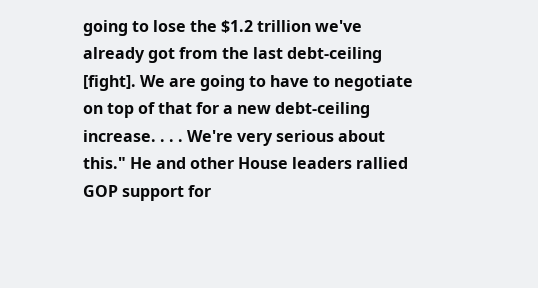going to lose the $1.2 trillion we've already got from the last debt-ceiling [fight]. We are going to have to negotiate on top of that for a new debt-ceiling increase. . . . We're very serious about this." He and other House leaders rallied GOP support for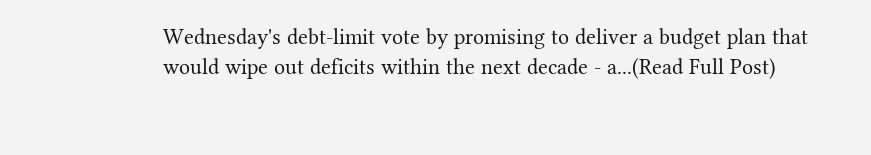Wednesday's debt-limit vote by promising to deliver a budget plan that would wipe out deficits within the next decade - a...(Read Full Post)